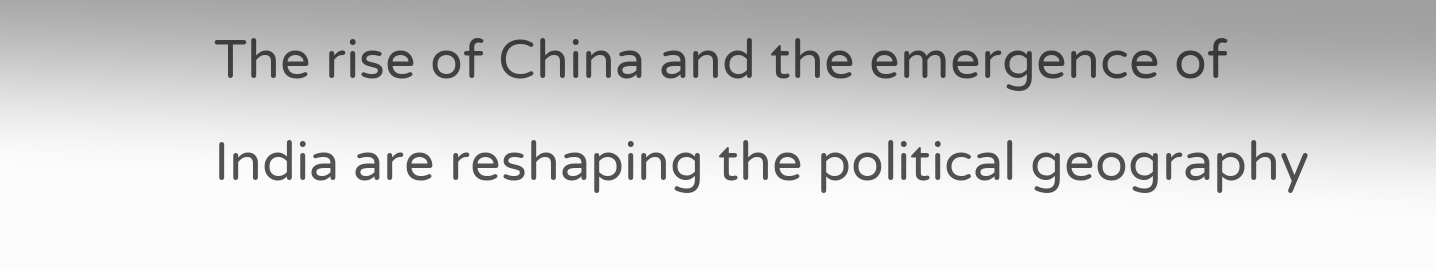The rise of China and the emergence of India are reshaping the political geography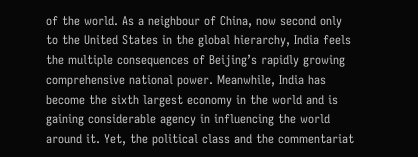of the world. As a neighbour of China, now second only to the United States in the global hierarchy, India feels the multiple consequences of Beijing’s rapidly growing comprehensive national power. Meanwhile, India has become the sixth largest economy in the world and is gaining considerable agency in influencing the world around it. Yet, the political class and the commentariat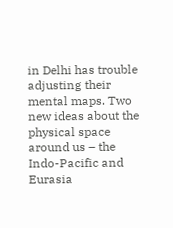in Delhi has trouble adjusting their mental maps. Two new ideas about the physical space around us – the Indo-Pacific and Eurasia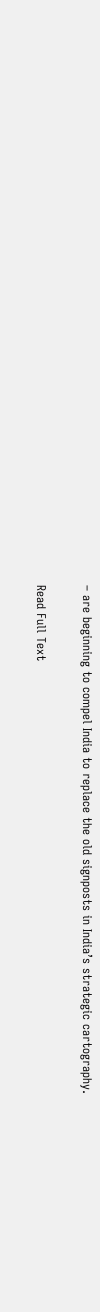– are beginning to compel India to replace the old signposts in India’s strategic cartography.

Read Full Text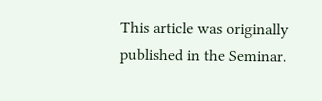This article was originally published in the Seminar.